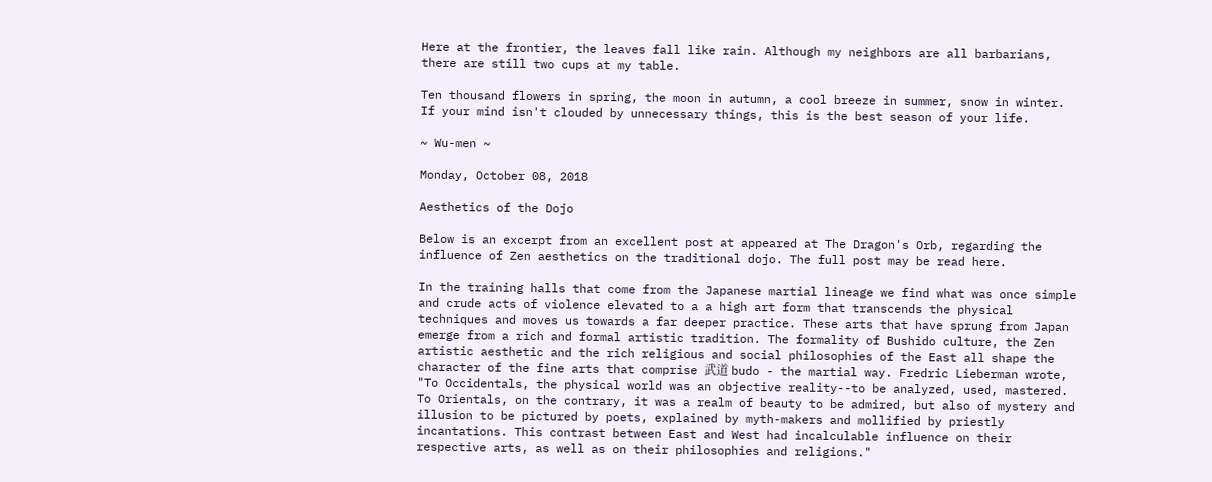Here at the frontier, the leaves fall like rain. Although my neighbors are all barbarians, there are still two cups at my table.

Ten thousand flowers in spring, the moon in autumn, a cool breeze in summer, snow in winter. If your mind isn't clouded by unnecessary things, this is the best season of your life.

~ Wu-men ~

Monday, October 08, 2018

Aesthetics of the Dojo

Below is an excerpt from an excellent post at appeared at The Dragon's Orb, regarding the influence of Zen aesthetics on the traditional dojo. The full post may be read here.

In the training halls that come from the Japanese martial lineage we find what was once simple and crude acts of violence elevated to a a high art form that transcends the physical techniques and moves us towards a far deeper practice. These arts that have sprung from Japan emerge from a rich and formal artistic tradition. The formality of Bushido culture, the Zen artistic aesthetic and the rich religious and social philosophies of the East all shape the character of the fine arts that comprise 武道 budo - the martial way. Fredric Lieberman wrote, "To Occidentals, the physical world was an objective reality--to be analyzed, used, mastered. To Orientals, on the contrary, it was a realm of beauty to be admired, but also of mystery and illusion to be pictured by poets, explained by myth-makers and mollified by priestly incantations. This contrast between East and West had incalculable influence on their respective arts, as well as on their philosophies and religions."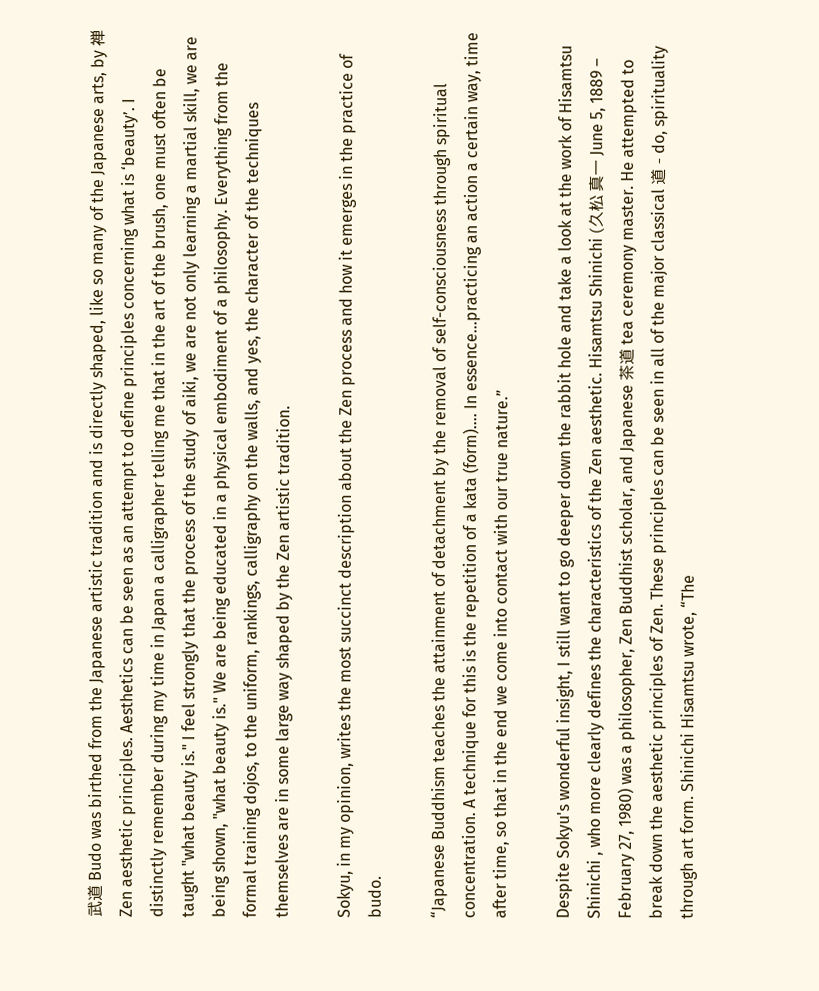武道 Budo was birthed from the Japanese artistic tradition and is directly shaped, like so many of the Japanese arts, by 禅 Zen aesthetic principles. Aesthetics can be seen as an attempt to define principles concerning what is ‘beauty’. I distinctly remember during my time in Japan a calligrapher telling me that in the art of the brush, one must often be taught "what beauty is." I feel strongly that the process of the study of aiki, we are not only learning a martial skill, we are being shown, "what beauty is." We are being educated in a physical embodiment of a philosophy. Everything from the formal training dojos, to the uniform, rankings, calligraphy on the walls, and yes, the character of the techniques themselves are in some large way shaped by the Zen artistic tradition.

Sokyu, in my opinion, writes the most succinct description about the Zen process and how it emerges in the practice of budo.

“Japanese Buddhism teaches the attainment of detachment by the removal of self-consciousness through spiritual concentration. A technique for this is the repetition of a kata (form)…. In essence…practicing an action a certain way, time after time, so that in the end we come into contact with our true nature.”

Despite Sokyu's wonderful insight, I still want to go deeper down the rabbit hole and take a look at the work of Hisamtsu Shinichi , who more clearly defines the characteristics of the Zen aesthetic. Hisamtsu Shinichi (久松 真一 June 5, 1889 – February 27, 1980) was a philosopher, Zen Buddhist scholar, and Japanese 茶道 tea ceremony master. He attempted to break down the aesthetic principles of Zen. These principles can be seen in all of the major classical 道 - do, spirituality through art form. Shinichi Hisamtsu wrote, “The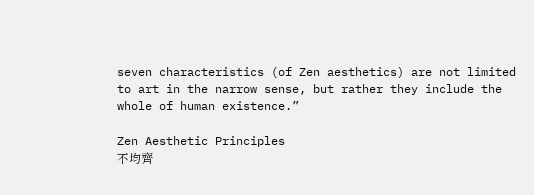seven characteristics (of Zen aesthetics) are not limited to art in the narrow sense, but rather they include the whole of human existence.”

Zen Aesthetic Principles
不均齊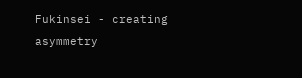Fukinsei - creating asymmetry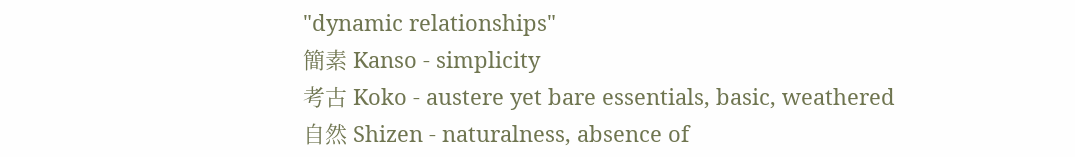"dynamic relationships"
簡素 Kanso - simplicity
考古 Koko - austere yet bare essentials, basic, weathered
自然 Shizen - naturalness, absence of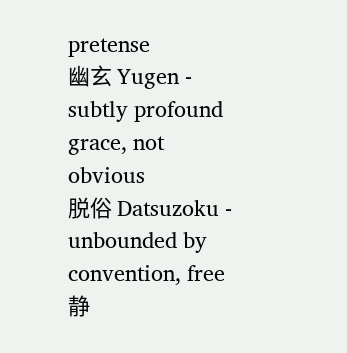pretense
幽玄 Yugen - subtly profound grace, not obvious
脱俗 Datsuzoku - unbounded by convention, free
静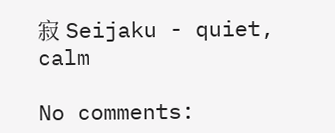寂 Seijaku - quiet, calm

No comments: